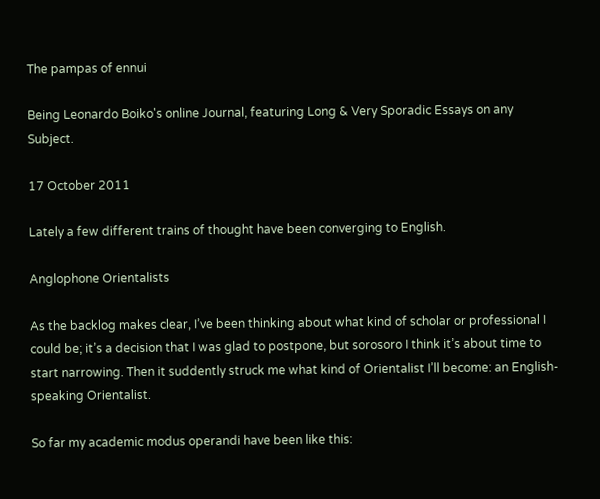The pampas of ennui

Being Leonardo Boiko's online Journal, featuring Long & Very Sporadic Essays on any Subject.

17 October 2011

Lately a few different trains of thought have been converging to English.

Anglophone Orientalists

As the backlog makes clear, I’ve been thinking about what kind of scholar or professional I could be; it’s a decision that I was glad to postpone, but sorosoro I think it’s about time to start narrowing. Then it suddently struck me what kind of Orientalist I’ll become: an English-speaking Orientalist.

So far my academic modus operandi have been like this: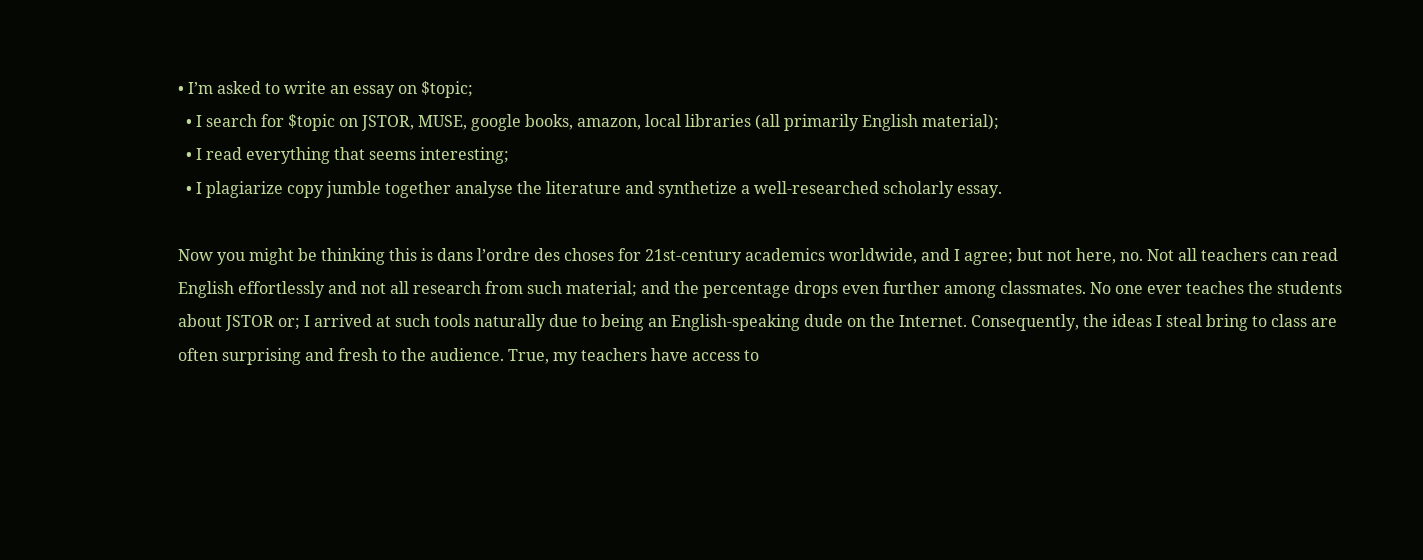• I’m asked to write an essay on $topic;
  • I search for $topic on JSTOR, MUSE, google books, amazon, local libraries (all primarily English material);
  • I read everything that seems interesting;
  • I plagiarize copy jumble together analyse the literature and synthetize a well-researched scholarly essay.

Now you might be thinking this is dans l’ordre des choses for 21st-century academics worldwide, and I agree; but not here, no. Not all teachers can read English effortlessly and not all research from such material; and the percentage drops even further among classmates. No one ever teaches the students about JSTOR or; I arrived at such tools naturally due to being an English-speaking dude on the Internet. Consequently, the ideas I steal bring to class are often surprising and fresh to the audience. True, my teachers have access to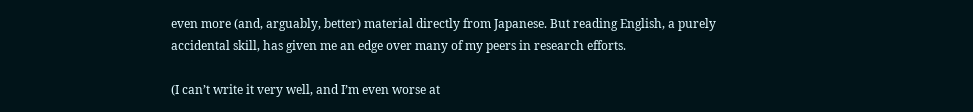even more (and, arguably, better) material directly from Japanese. But reading English, a purely accidental skill, has given me an edge over many of my peers in research efforts.

(I can’t write it very well, and I’m even worse at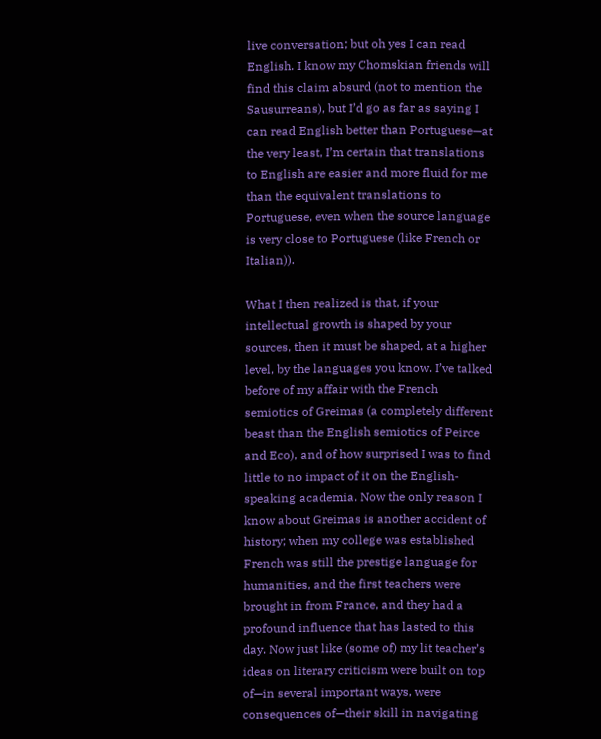live conversation; but oh yes I can read English. I know my Chomskian friends will find this claim absurd (not to mention the Sausurreans), but I’d go as far as saying I can read English better than Portuguese—at the very least, I’m certain that translations to English are easier and more fluid for me than the equivalent translations to Portuguese, even when the source language is very close to Portuguese (like French or Italian)).

What I then realized is that, if your intellectual growth is shaped by your sources, then it must be shaped, at a higher level, by the languages you know. I’ve talked before of my affair with the French semiotics of Greimas (a completely different beast than the English semiotics of Peirce and Eco), and of how surprised I was to find little to no impact of it on the English-speaking academia. Now the only reason I know about Greimas is another accident of history; when my college was established French was still the prestige language for humanities, and the first teachers were brought in from France, and they had a profound influence that has lasted to this day. Now just like (some of) my lit teacher’s ideas on literary criticism were built on top of—in several important ways, were consequences of—their skill in navigating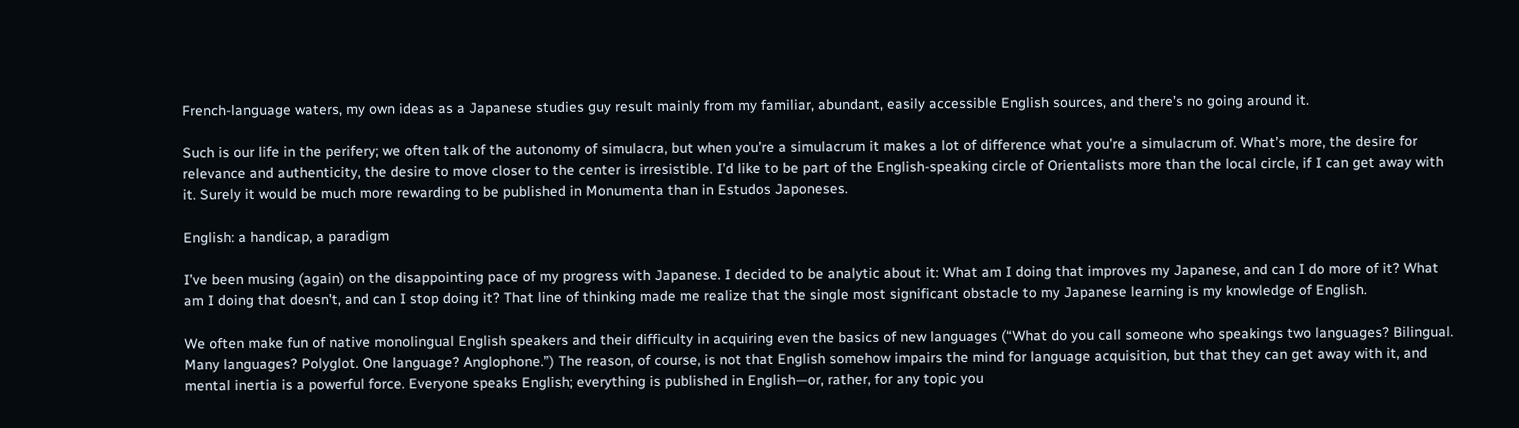French-language waters, my own ideas as a Japanese studies guy result mainly from my familiar, abundant, easily accessible English sources, and there’s no going around it.

Such is our life in the perifery; we often talk of the autonomy of simulacra, but when you’re a simulacrum it makes a lot of difference what you’re a simulacrum of. What’s more, the desire for relevance and authenticity, the desire to move closer to the center is irresistible. I’d like to be part of the English-speaking circle of Orientalists more than the local circle, if I can get away with it. Surely it would be much more rewarding to be published in Monumenta than in Estudos Japoneses.

English: a handicap, a paradigm

I’ve been musing (again) on the disappointing pace of my progress with Japanese. I decided to be analytic about it: What am I doing that improves my Japanese, and can I do more of it? What am I doing that doesn’t, and can I stop doing it? That line of thinking made me realize that the single most significant obstacle to my Japanese learning is my knowledge of English.

We often make fun of native monolingual English speakers and their difficulty in acquiring even the basics of new languages (“What do you call someone who speakings two languages? Bilingual. Many languages? Polyglot. One language? Anglophone.”) The reason, of course, is not that English somehow impairs the mind for language acquisition, but that they can get away with it, and mental inertia is a powerful force. Everyone speaks English; everything is published in English—or, rather, for any topic you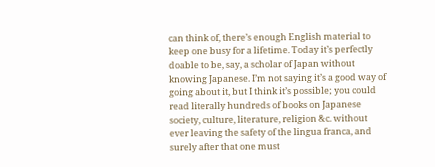can think of, there’s enough English material to keep one busy for a lifetime. Today it’s perfectly doable to be, say, a scholar of Japan without knowing Japanese. I’m not saying it’s a good way of going about it, but I think it’s possible; you could read literally hundreds of books on Japanese society, culture, literature, religion &c. without ever leaving the safety of the lingua franca, and surely after that one must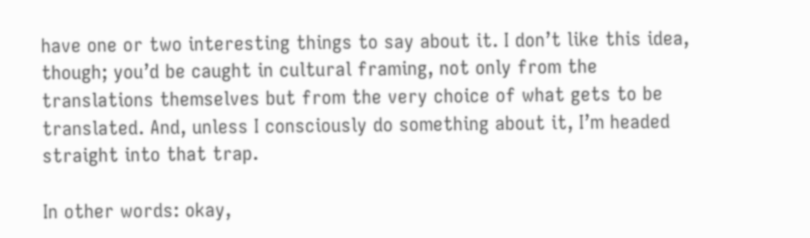have one or two interesting things to say about it. I don’t like this idea, though; you’d be caught in cultural framing, not only from the translations themselves but from the very choice of what gets to be translated. And, unless I consciously do something about it, I’m headed straight into that trap.

In other words: okay,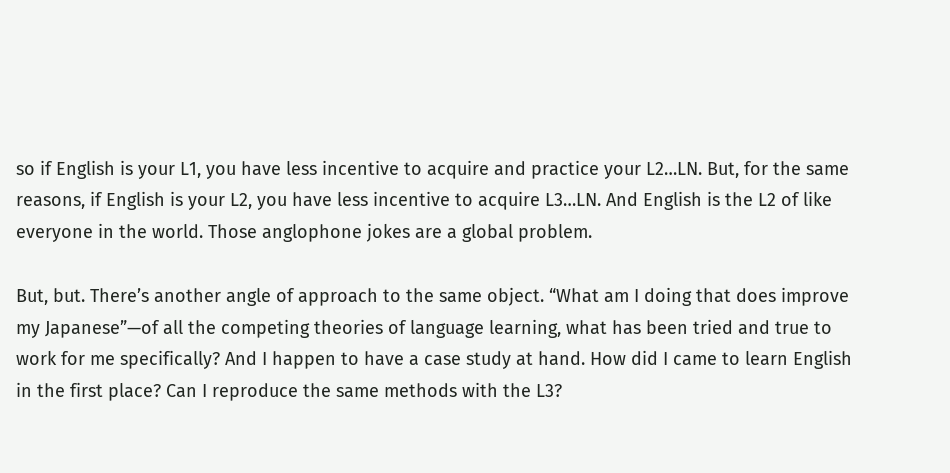so if English is your L1, you have less incentive to acquire and practice your L2…LN. But, for the same reasons, if English is your L2, you have less incentive to acquire L3…LN. And English is the L2 of like everyone in the world. Those anglophone jokes are a global problem.

But, but. There’s another angle of approach to the same object. “What am I doing that does improve my Japanese”—of all the competing theories of language learning, what has been tried and true to work for me specifically? And I happen to have a case study at hand. How did I came to learn English in the first place? Can I reproduce the same methods with the L3?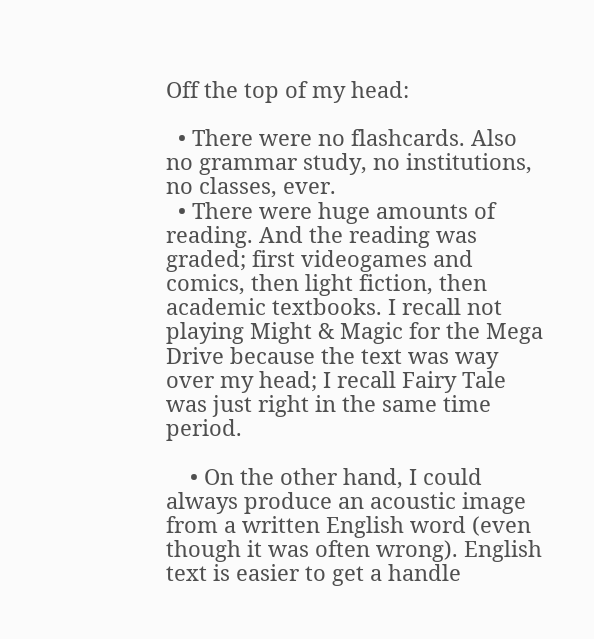Off the top of my head:

  • There were no flashcards. Also no grammar study, no institutions, no classes, ever.
  • There were huge amounts of reading. And the reading was graded; first videogames and comics, then light fiction, then academic textbooks. I recall not playing Might & Magic for the Mega Drive because the text was way over my head; I recall Fairy Tale was just right in the same time period.

    • On the other hand, I could always produce an acoustic image from a written English word (even though it was often wrong). English text is easier to get a handle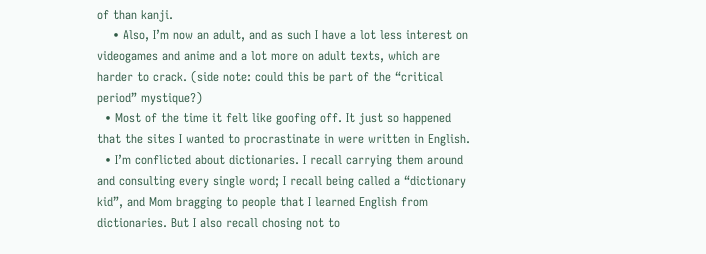of than kanji.
    • Also, I’m now an adult, and as such I have a lot less interest on videogames and anime and a lot more on adult texts, which are harder to crack. (side note: could this be part of the “critical period” mystique?)
  • Most of the time it felt like goofing off. It just so happened that the sites I wanted to procrastinate in were written in English.
  • I’m conflicted about dictionaries. I recall carrying them around and consulting every single word; I recall being called a “dictionary kid”, and Mom bragging to people that I learned English from dictionaries. But I also recall chosing not to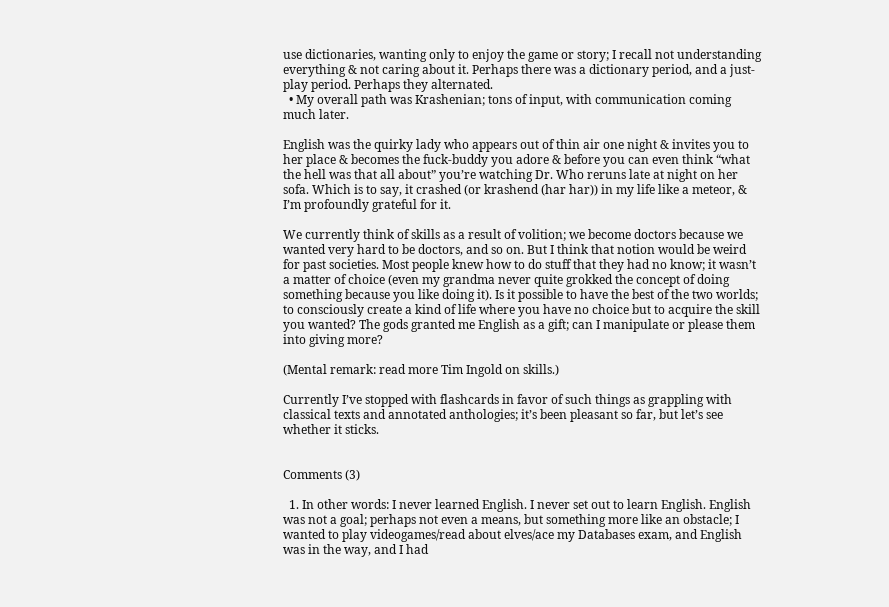use dictionaries, wanting only to enjoy the game or story; I recall not understanding everything & not caring about it. Perhaps there was a dictionary period, and a just-play period. Perhaps they alternated.
  • My overall path was Krashenian; tons of input, with communication coming much later.

English was the quirky lady who appears out of thin air one night & invites you to her place & becomes the fuck-buddy you adore & before you can even think “what the hell was that all about” you’re watching Dr. Who reruns late at night on her sofa. Which is to say, it crashed (or krashend (har har)) in my life like a meteor, & I’m profoundly grateful for it.

We currently think of skills as a result of volition; we become doctors because we wanted very hard to be doctors, and so on. But I think that notion would be weird for past societies. Most people knew how to do stuff that they had no know; it wasn’t a matter of choice (even my grandma never quite grokked the concept of doing something because you like doing it). Is it possible to have the best of the two worlds; to consciously create a kind of life where you have no choice but to acquire the skill you wanted? The gods granted me English as a gift; can I manipulate or please them into giving more?

(Mental remark: read more Tim Ingold on skills.)

Currently I’ve stopped with flashcards in favor of such things as grappling with classical texts and annotated anthologies; it’s been pleasant so far, but let’s see whether it sticks.


Comments (3)

  1. In other words: I never learned English. I never set out to learn English. English was not a goal; perhaps not even a means, but something more like an obstacle; I wanted to play videogames/read about elves/ace my Databases exam, and English was in the way, and I had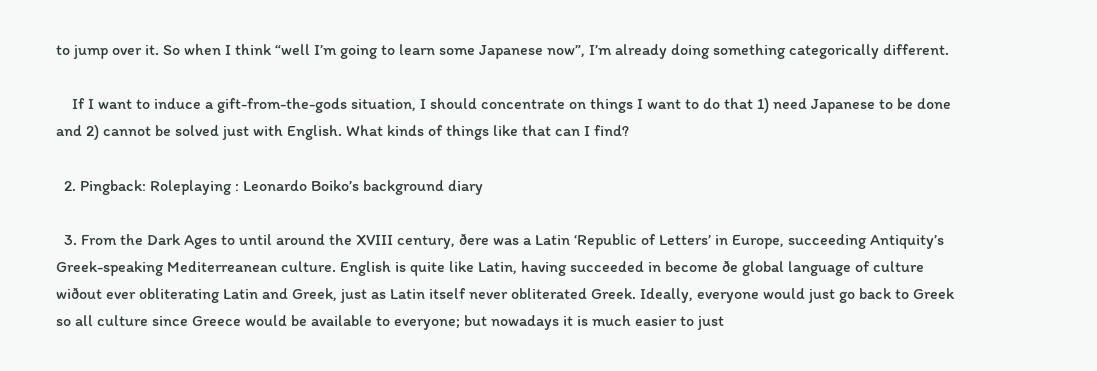to jump over it. So when I think “well I’m going to learn some Japanese now”, I’m already doing something categorically different.

    If I want to induce a gift-from-the-gods situation, I should concentrate on things I want to do that 1) need Japanese to be done and 2) cannot be solved just with English. What kinds of things like that can I find?

  2. Pingback: Roleplaying : Leonardo Boiko’s background diary

  3. From the Dark Ages to until around the XVIII century, ðere was a Latin ‘Republic of Letters’ in Europe, succeeding Antiquity’s Greek-speaking Mediterreanean culture. English is quite like Latin, having succeeded in become ðe global language of culture wiðout ever obliterating Latin and Greek, just as Latin itself never obliterated Greek. Ideally, everyone would just go back to Greek so all culture since Greece would be available to everyone; but nowadays it is much easier to just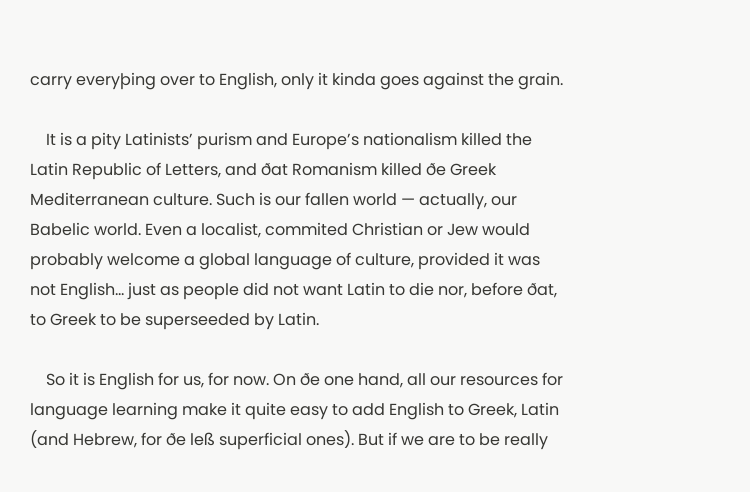carry everyþing over to English, only it kinda goes against the grain.

    It is a pity Latinists’ purism and Europe’s nationalism killed the Latin Republic of Letters, and ðat Romanism killed ðe Greek Mediterranean culture. Such is our fallen world — actually, our Babelic world. Even a localist, commited Christian or Jew would probably welcome a global language of culture, provided it was not English… just as people did not want Latin to die nor, before ðat, to Greek to be superseeded by Latin.

    So it is English for us, for now. On ðe one hand, all our resources for language learning make it quite easy to add English to Greek, Latin (and Hebrew, for ðe leß superficial ones). But if we are to be really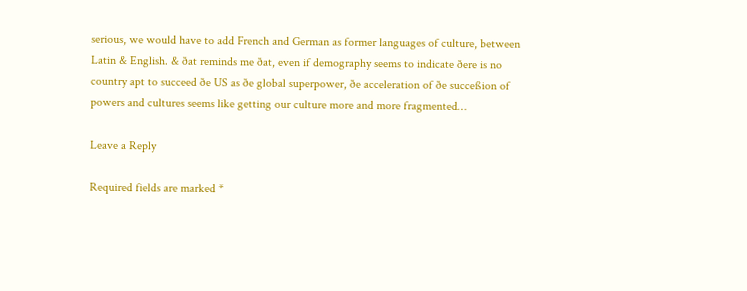serious, we would have to add French and German as former languages of culture, between Latin & English. & ðat reminds me ðat, even if demography seems to indicate ðere is no country apt to succeed ðe US as ðe global superpower, ðe acceleration of ðe succeßion of powers and cultures seems like getting our culture more and more fragmented…

Leave a Reply

Required fields are marked *